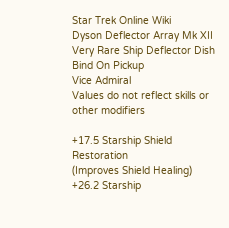Star Trek Online Wiki
Dyson Deflector Array Mk XII
Very Rare Ship Deflector Dish
Bind On Pickup
Vice Admiral
Values do not reflect skills or other modifiers

+17.5 Starship Shield Restoration
(Improves Shield Healing)
+26.2 Starship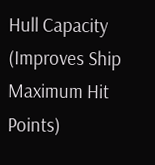Hull Capacity
(Improves Ship Maximum Hit Points)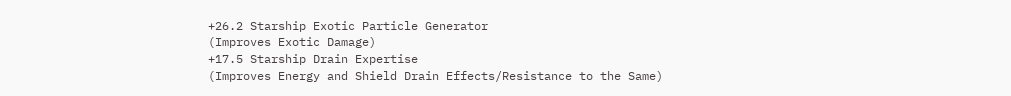+26.2 Starship Exotic Particle Generator
(Improves Exotic Damage)
+17.5 Starship Drain Expertise
(Improves Energy and Shield Drain Effects/Resistance to the Same)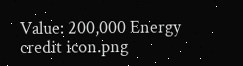Value: 200,000 Energy credit icon.png